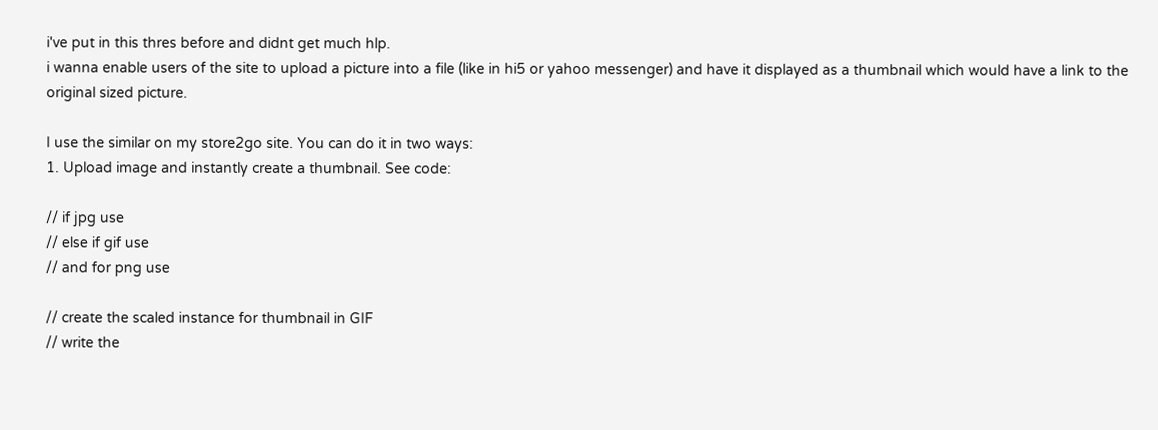i've put in this thres before and didnt get much hlp.
i wanna enable users of the site to upload a picture into a file (like in hi5 or yahoo messenger) and have it displayed as a thumbnail which would have a link to the original sized picture.

I use the similar on my store2go site. You can do it in two ways:
1. Upload image and instantly create a thumbnail. See code:

// if jpg use
// else if gif use
// and for png use

// create the scaled instance for thumbnail in GIF
// write the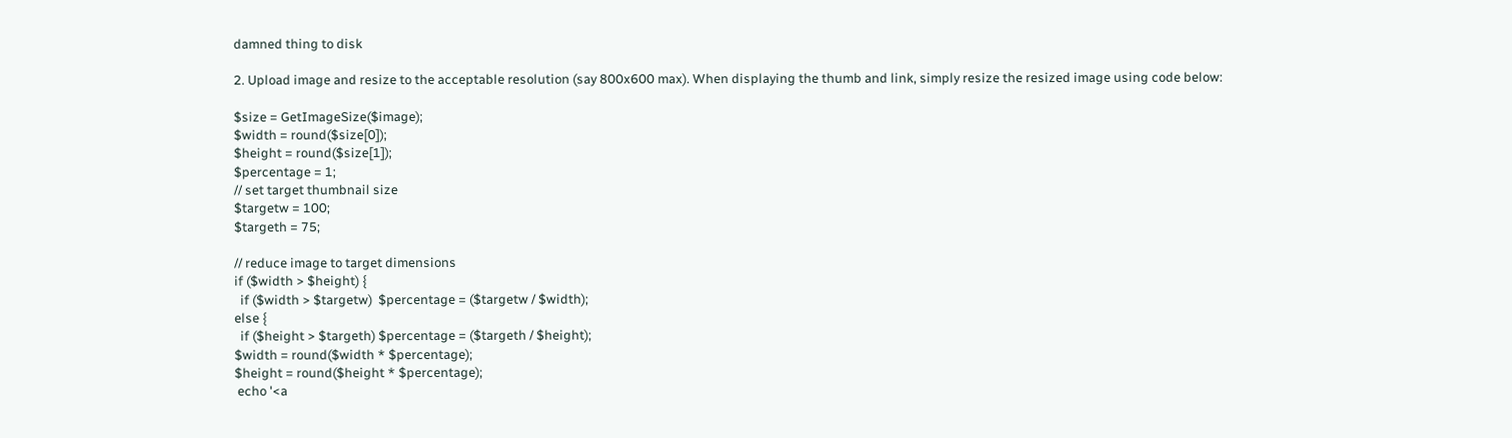damned thing to disk

2. Upload image and resize to the acceptable resolution (say 800x600 max). When displaying the thumb and link, simply resize the resized image using code below:

$size = GetImageSize($image);
$width = round($size[0]);
$height = round($size[1]);
$percentage = 1;
// set target thumbnail size
$targetw = 100;
$targeth = 75;

// reduce image to target dimensions
if ($width > $height) {
  if ($width > $targetw)  $percentage = ($targetw / $width);
else {
  if ($height > $targeth) $percentage = ($targeth / $height);
$width = round($width * $percentage);
$height = round($height * $percentage);
 echo '<a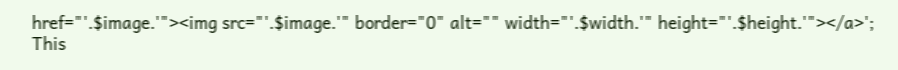href="'.$image.'"><img src="'.$image.'" border="0" alt="" width="'.$width.'" height="'.$height.'"></a>';
This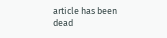article has been dead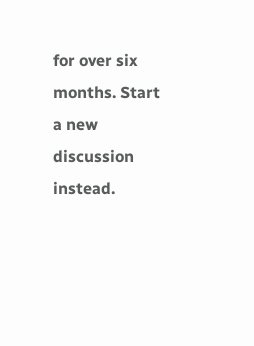for over six months. Start a new discussion instead.